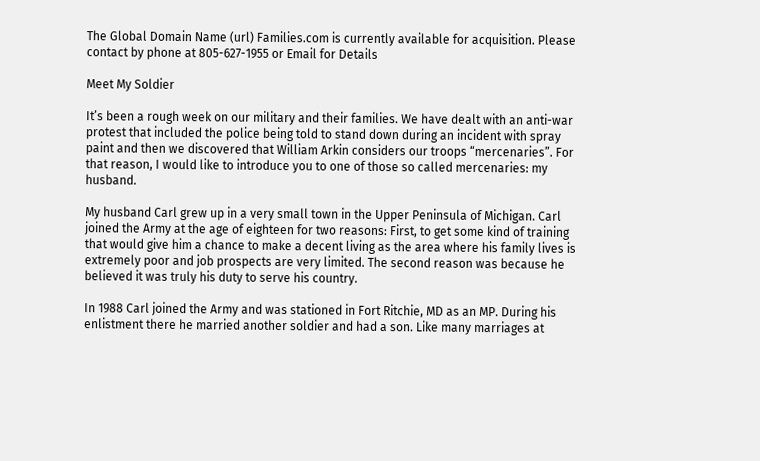The Global Domain Name (url) Families.com is currently available for acquisition. Please contact by phone at 805-627-1955 or Email for Details

Meet My Soldier

It’s been a rough week on our military and their families. We have dealt with an anti-war protest that included the police being told to stand down during an incident with spray paint and then we discovered that William Arkin considers our troops “mercenaries”. For that reason, I would like to introduce you to one of those so called mercenaries: my husband.

My husband Carl grew up in a very small town in the Upper Peninsula of Michigan. Carl joined the Army at the age of eighteen for two reasons: First, to get some kind of training that would give him a chance to make a decent living as the area where his family lives is extremely poor and job prospects are very limited. The second reason was because he believed it was truly his duty to serve his country.

In 1988 Carl joined the Army and was stationed in Fort Ritchie, MD as an MP. During his enlistment there he married another soldier and had a son. Like many marriages at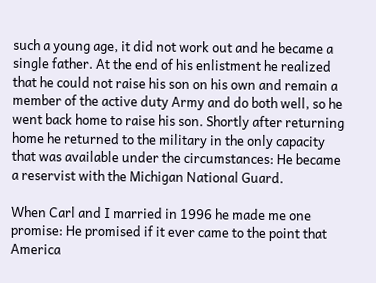such a young age, it did not work out and he became a single father. At the end of his enlistment he realized that he could not raise his son on his own and remain a member of the active duty Army and do both well, so he went back home to raise his son. Shortly after returning home he returned to the military in the only capacity that was available under the circumstances: He became a reservist with the Michigan National Guard.

When Carl and I married in 1996 he made me one promise: He promised if it ever came to the point that America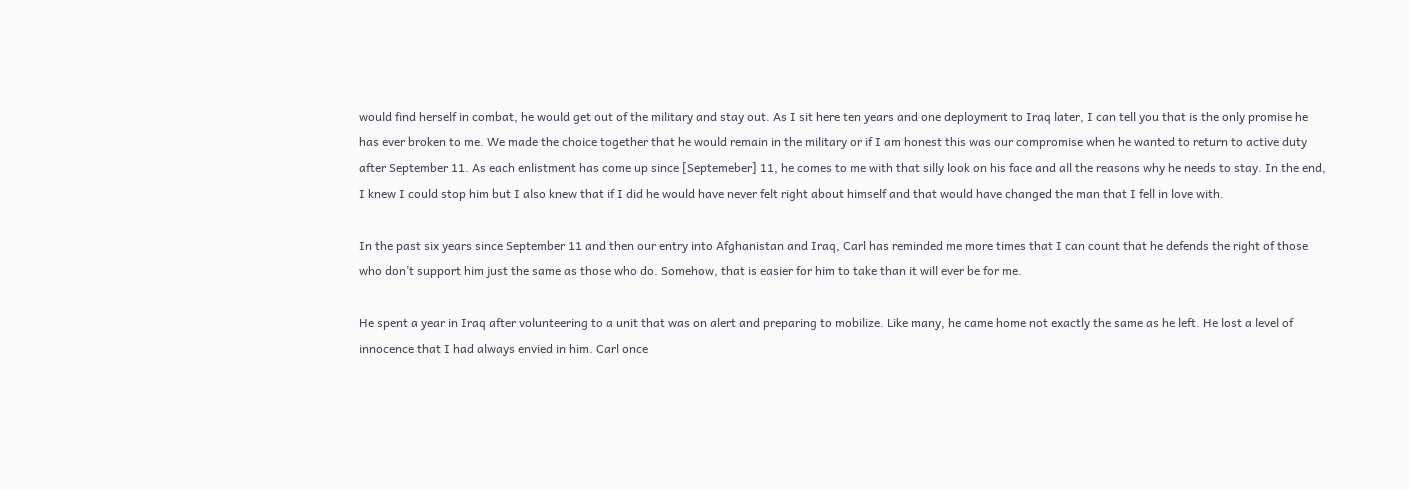would find herself in combat, he would get out of the military and stay out. As I sit here ten years and one deployment to Iraq later, I can tell you that is the only promise he has ever broken to me. We made the choice together that he would remain in the military or if I am honest this was our compromise when he wanted to return to active duty after September 11. As each enlistment has come up since [Septemeber] 11, he comes to me with that silly look on his face and all the reasons why he needs to stay. In the end, I knew I could stop him but I also knew that if I did he would have never felt right about himself and that would have changed the man that I fell in love with.

In the past six years since September 11 and then our entry into Afghanistan and Iraq, Carl has reminded me more times that I can count that he defends the right of those who don’t support him just the same as those who do. Somehow, that is easier for him to take than it will ever be for me.

He spent a year in Iraq after volunteering to a unit that was on alert and preparing to mobilize. Like many, he came home not exactly the same as he left. He lost a level of innocence that I had always envied in him. Carl once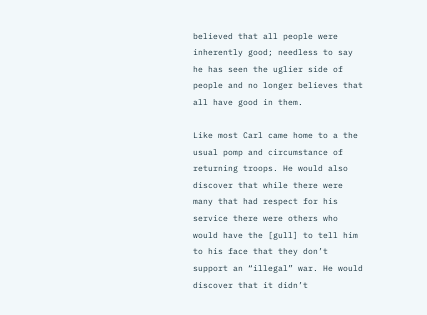believed that all people were inherently good; needless to say he has seen the uglier side of people and no longer believes that all have good in them.

Like most Carl came home to a the usual pomp and circumstance of returning troops. He would also discover that while there were many that had respect for his service there were others who would have the [gull] to tell him to his face that they don’t support an “illegal” war. He would discover that it didn’t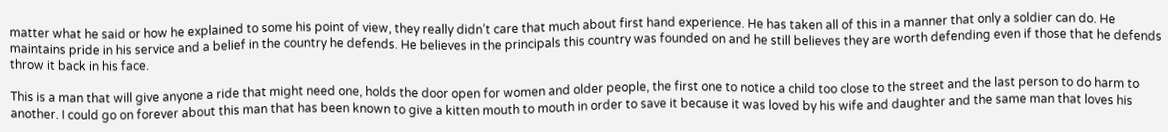matter what he said or how he explained to some his point of view, they really didn’t care that much about first hand experience. He has taken all of this in a manner that only a soldier can do. He maintains pride in his service and a belief in the country he defends. He believes in the principals this country was founded on and he still believes they are worth defending even if those that he defends throw it back in his face.

This is a man that will give anyone a ride that might need one, holds the door open for women and older people, the first one to notice a child too close to the street and the last person to do harm to another. I could go on forever about this man that has been known to give a kitten mouth to mouth in order to save it because it was loved by his wife and daughter and the same man that loves his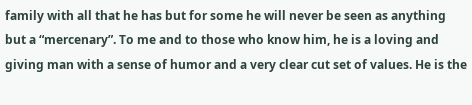family with all that he has but for some he will never be seen as anything but a “mercenary”. To me and to those who know him, he is a loving and giving man with a sense of humor and a very clear cut set of values. He is the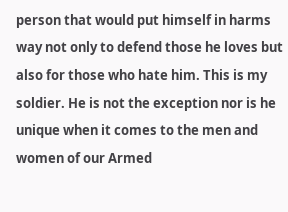person that would put himself in harms way not only to defend those he loves but also for those who hate him. This is my soldier. He is not the exception nor is he unique when it comes to the men and women of our Armed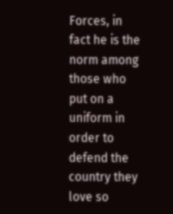Forces, in fact he is the norm among those who put on a uniform in order to defend the country they love so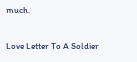much.

Love Letter To A Soldier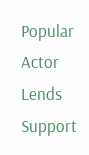Popular Actor Lends Support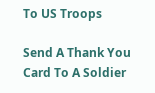To US Troops

Send A Thank You Card To A Soldier